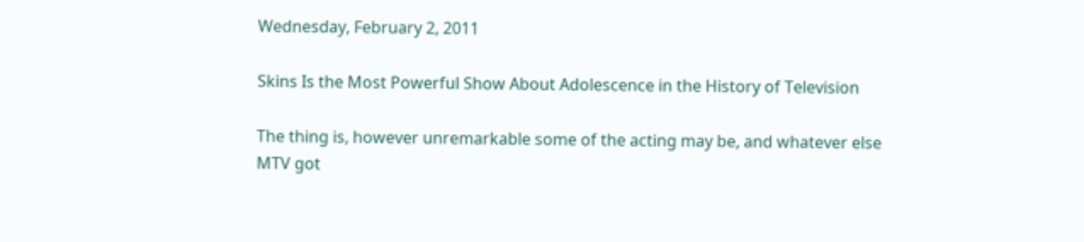Wednesday, February 2, 2011

Skins Is the Most Powerful Show About Adolescence in the History of Television

The thing is, however unremarkable some of the acting may be, and whatever else MTV got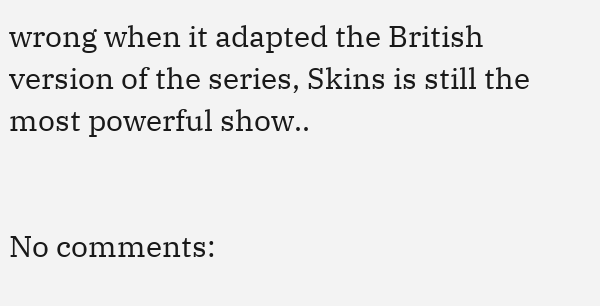wrong when it adapted the British version of the series, Skins is still the most powerful show..


No comments: